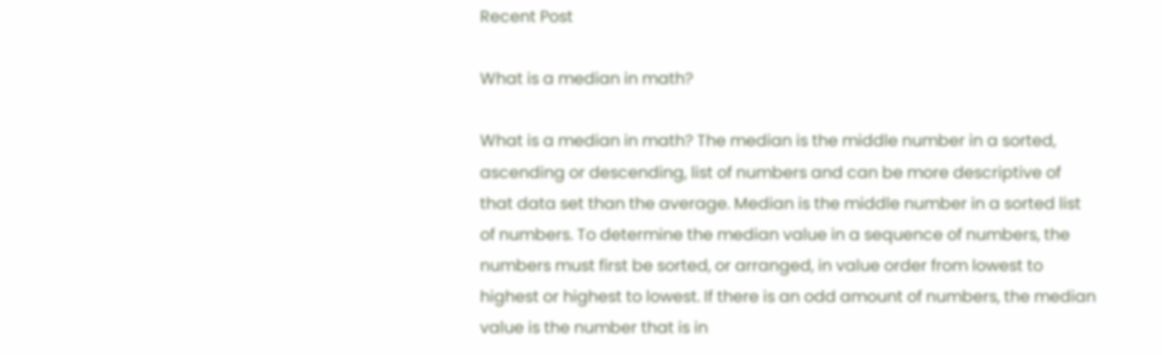Recent Post

What is a median in math?

What is a median in math? The median is the middle number in a sorted, ascending or descending, list of numbers and can be more descriptive of that data set than the average. Median is the middle number in a sorted list of numbers. To determine the median value in a sequence of numbers, the numbers must first be sorted, or arranged, in value order from lowest to highest or highest to lowest. If there is an odd amount of numbers, the median value is the number that is in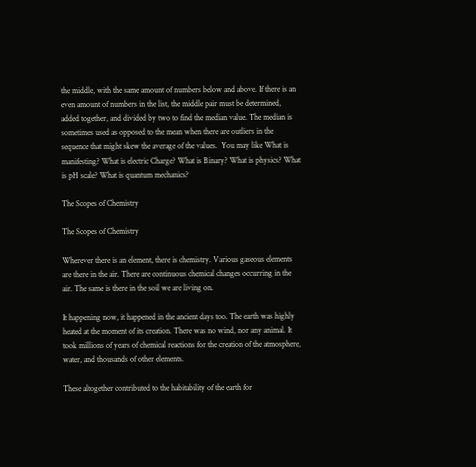the middle, with the same amount of numbers below and above. If there is an even amount of numbers in the list, the middle pair must be determined, added together, and divided by two to find the median value. The median is sometimes used as opposed to the mean when there are outliers in the sequence that might skew the average of the values.  You may like What is manifesting? What is electric Charge? What is Binary? What is physics? What is pH scale? What is quantum mechanics?

The Scopes of Chemistry

The Scopes of Chemistry

Wherever there is an element, there is chemistry. Various gaseous elements are there in the air. There are continuous chemical changes occurring in the air. The same is there in the soil we are living on.

It happening now, it happened in the ancient days too. The earth was highly heated at the moment of its creation. There was no wind, nor any animal. It took millions of years of chemical reactions for the creation of the atmosphere, water, and thousands of other elements.

These altogether contributed to the habitability of the earth for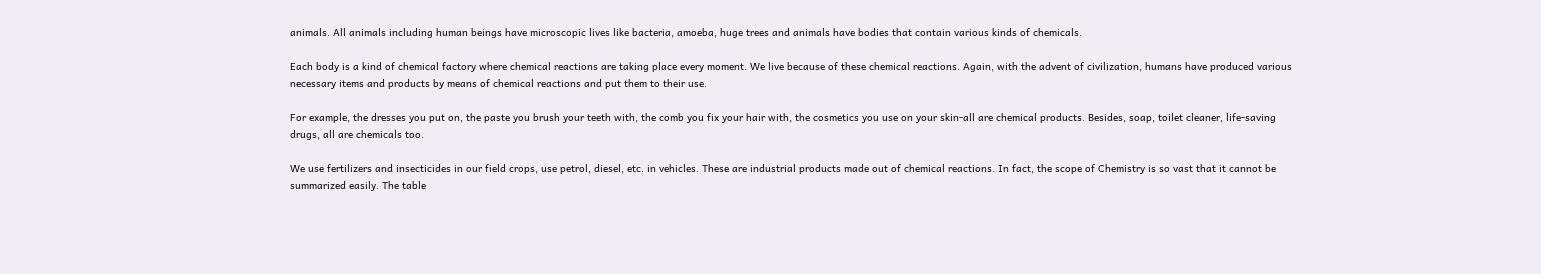animals. All animals including human beings have microscopic lives like bacteria, amoeba, huge trees and animals have bodies that contain various kinds of chemicals.

Each body is a kind of chemical factory where chemical reactions are taking place every moment. We live because of these chemical reactions. Again, with the advent of civilization, humans have produced various necessary items and products by means of chemical reactions and put them to their use.

For example, the dresses you put on, the paste you brush your teeth with, the comb you fix your hair with, the cosmetics you use on your skin-all are chemical products. Besides, soap, toilet cleaner, life-saving drugs, all are chemicals too.

We use fertilizers and insecticides in our field crops, use petrol, diesel, etc. in vehicles. These are industrial products made out of chemical reactions. In fact, the scope of Chemistry is so vast that it cannot be summarized easily. The table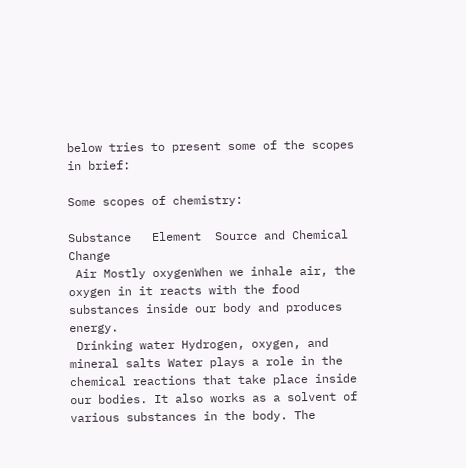below tries to present some of the scopes in brief:

Some scopes of chemistry:

Substance   Element  Source and Chemical Change
 Air Mostly oxygenWhen we inhale air, the oxygen in it reacts with the food substances inside our body and produces energy.
 Drinking water Hydrogen, oxygen, and mineral salts Water plays a role in the chemical reactions that take place inside our bodies. It also works as a solvent of various substances in the body. The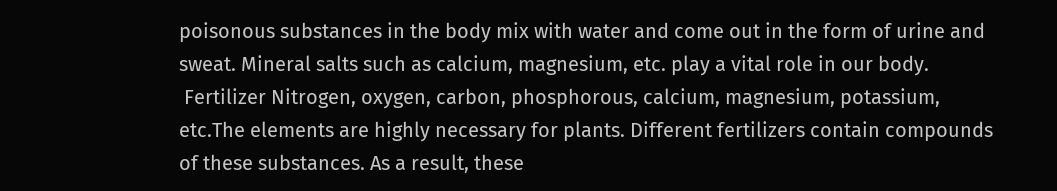poisonous substances in the body mix with water and come out in the form of urine and sweat. Mineral salts such as calcium, magnesium, etc. play a vital role in our body.
 Fertilizer Nitrogen, oxygen, carbon, phosphorous, calcium, magnesium, potassium, etc.The elements are highly necessary for plants. Different fertilizers contain compounds of these substances. As a result, these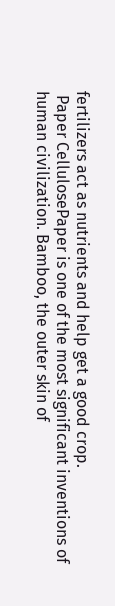fertilizers act as nutrients and help get a good crop.
 Paper CellulosePaper is one of the most significant inventions of human civilization. Bamboo, the outer skin of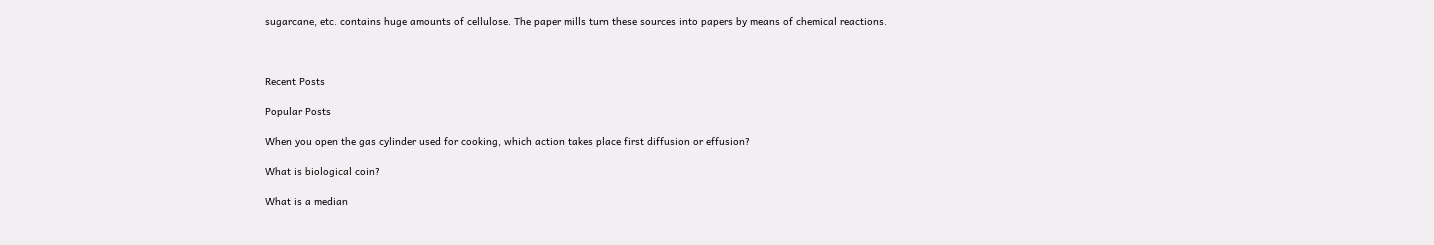sugarcane, etc. contains huge amounts of cellulose. The paper mills turn these sources into papers by means of chemical reactions.



Recent Posts

Popular Posts

When you open the gas cylinder used for cooking, which action takes place first diffusion or effusion?

What is biological coin?

What is a median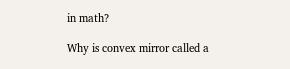in math?

Why is convex mirror called a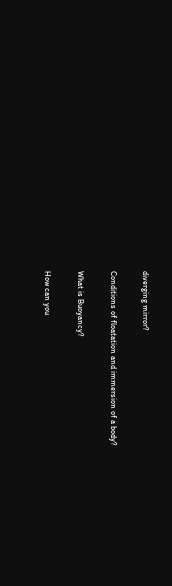diverging mirror?

Conditions of floatation and immersion of a body?

What is Buoyancy?

How can you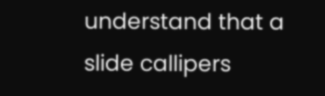understand that a slide callipers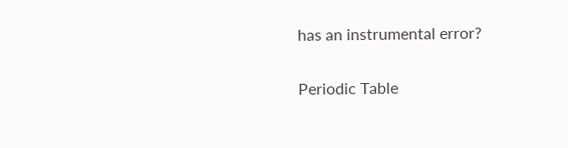has an instrumental error?

Periodic Table